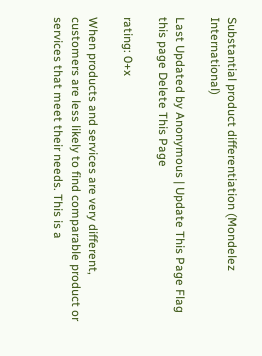Substantial product differentiation (Mondelez International)

Last Updated by Anonymous | Update This Page Flag this page Delete This Page

rating: 0+x

When products and services are very different, customers are less likely to find comparable product or services that meet their needs. This is a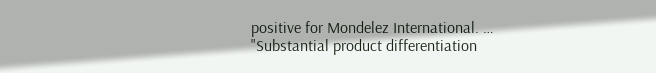positive for Mondelez International. … "Substantial product differentiation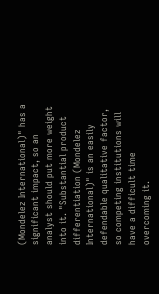(Mondelez International)" has a significant impact, so an analyst should put more weight into it. "Substantial product differentiation (Mondelez International)" is an easily defendable qualitative factor, so competing institutions will have a difficult time overcoming it.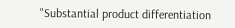"Substantial product differentiation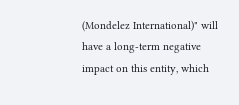(Mondelez International)" will have a long-term negative impact on this entity, which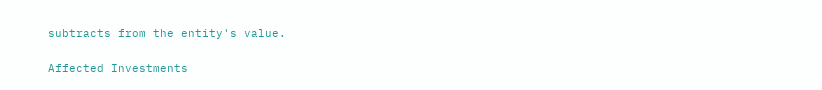subtracts from the entity's value.

Affected Investments